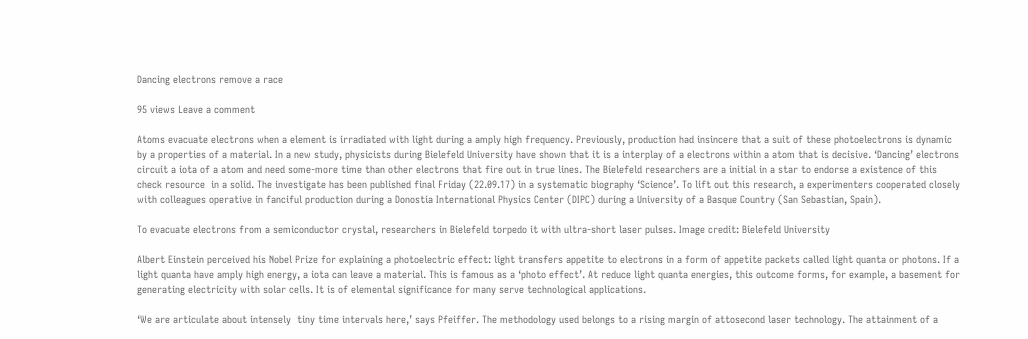Dancing electrons remove a race

95 views Leave a comment

Atoms evacuate electrons when a element is irradiated with light during a amply high frequency. Previously, production had insincere that a suit of these photoelectrons is dynamic by a properties of a material. In a new study, physicists during Bielefeld University have shown that it is a interplay of a electrons within a atom that is decisive. ‘Dancing’ electrons circuit a iota of a atom and need some-more time than other electrons that fire out in true lines. The Bielefeld researchers are a initial in a star to endorse a existence of this check resource  in a solid. The investigate has been published final Friday (22.09.17) in a systematic biography ‘Science’. To lift out this research, a experimenters cooperated closely with colleagues operative in fanciful production during a Donostia International Physics Center (DIPC) during a University of a Basque Country (San Sebastian, Spain).

To evacuate electrons from a semiconductor crystal, researchers in Bielefeld torpedo it with ultra-short laser pulses. Image credit: Bielefeld University

Albert Einstein perceived his Nobel Prize for explaining a photoelectric effect: light transfers appetite to electrons in a form of appetite packets called light quanta or photons. If a light quanta have amply high energy, a iota can leave a material. This is famous as a ‘photo effect’. At reduce light quanta energies, this outcome forms, for example, a basement for generating electricity with solar cells. It is of elemental significance for many serve technological applications.

‘We are articulate about intensely  tiny time intervals here,’ says Pfeiffer. The methodology used belongs to a rising margin of attosecond laser technology. The attainment of a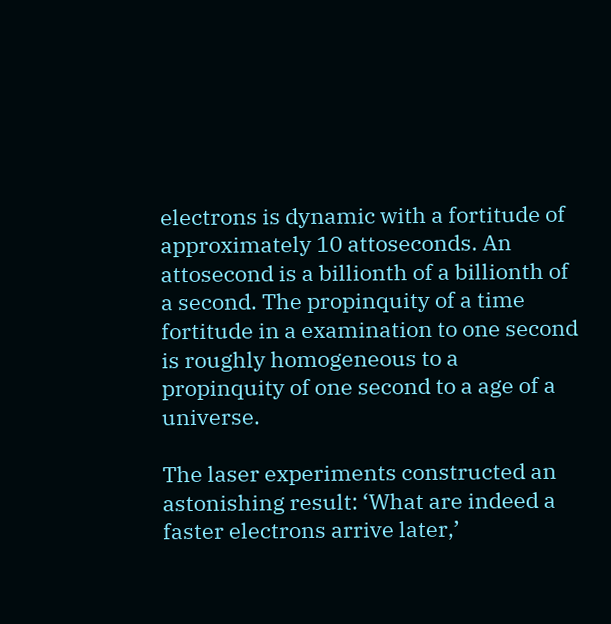electrons is dynamic with a fortitude of approximately 10 attoseconds. An attosecond is a billionth of a billionth of a second. The propinquity of a time fortitude in a examination to one second is roughly homogeneous to a propinquity of one second to a age of a universe.

The laser experiments constructed an astonishing result: ‘What are indeed a faster electrons arrive later,’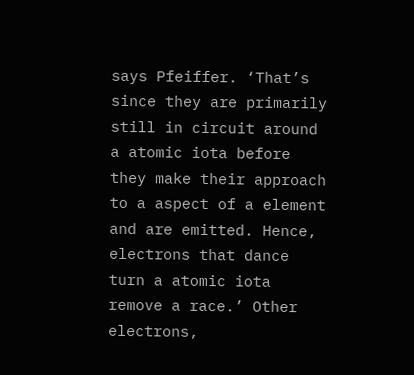says Pfeiffer. ‘That’s since they are primarily still in circuit around a atomic iota before they make their approach to a aspect of a element and are emitted. Hence, electrons that dance turn a atomic iota remove a race.’ Other electrons,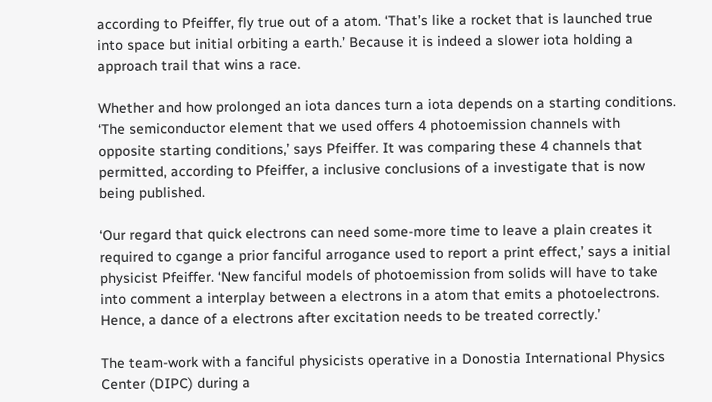according to Pfeiffer, fly true out of a atom. ‘That’s like a rocket that is launched true into space but initial orbiting a earth.’ Because it is indeed a slower iota holding a approach trail that wins a race.

Whether and how prolonged an iota dances turn a iota depends on a starting conditions. ‘The semiconductor element that we used offers 4 photoemission channels with opposite starting conditions,’ says Pfeiffer. It was comparing these 4 channels that permitted, according to Pfeiffer, a inclusive conclusions of a investigate that is now being published.

‘Our regard that quick electrons can need some-more time to leave a plain creates it required to cgange a prior fanciful arrogance used to report a print effect,’ says a initial physicist Pfeiffer. ‘New fanciful models of photoemission from solids will have to take into comment a interplay between a electrons in a atom that emits a photoelectrons. Hence, a dance of a electrons after excitation needs to be treated correctly.’

The team-work with a fanciful physicists operative in a Donostia International Physics Center (DIPC) during a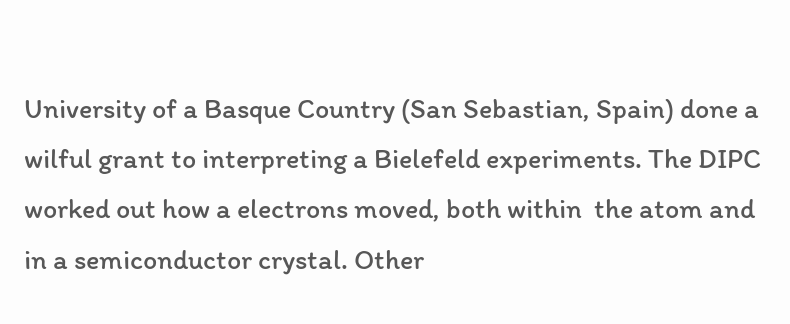University of a Basque Country (San Sebastian, Spain) done a wilful grant to interpreting a Bielefeld experiments. The DIPC worked out how a electrons moved, both within  the atom and in a semiconductor crystal. Other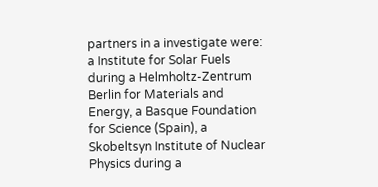partners in a investigate were: a Institute for Solar Fuels during a Helmholtz-Zentrum Berlin for Materials and Energy, a Basque Foundation for Science (Spain), a Skobeltsyn Institute of Nuclear Physics during a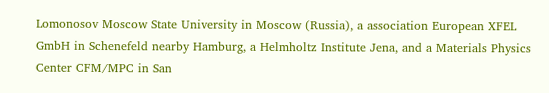Lomonosov Moscow State University in Moscow (Russia), a association European XFEL GmbH in Schenefeld nearby Hamburg, a Helmholtz Institute Jena, and a Materials Physics Center CFM/MPC in San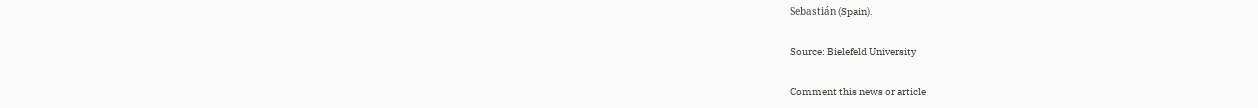Sebastián (Spain).

Source: Bielefeld University

Comment this news or article